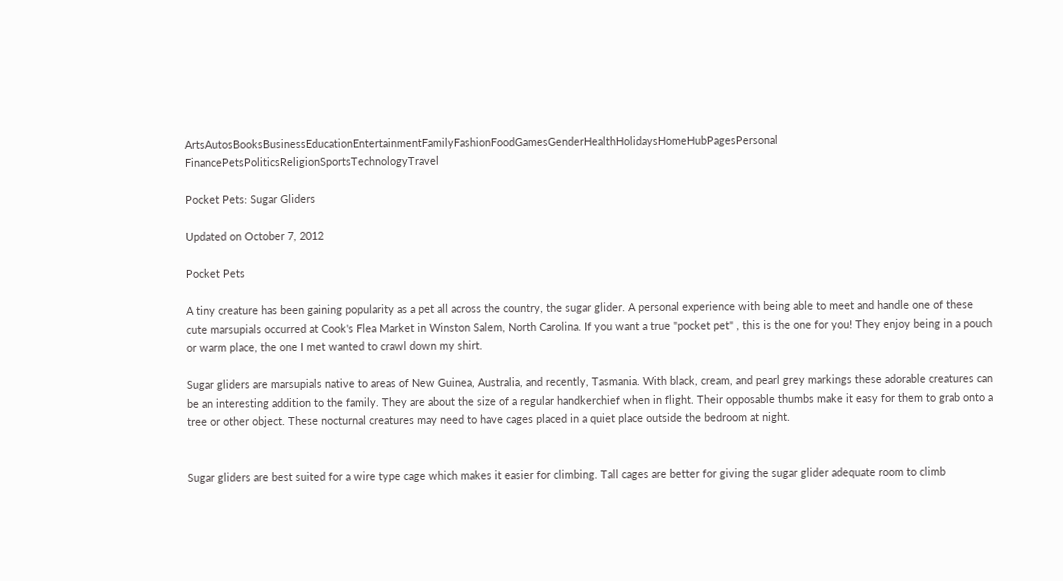ArtsAutosBooksBusinessEducationEntertainmentFamilyFashionFoodGamesGenderHealthHolidaysHomeHubPagesPersonal FinancePetsPoliticsReligionSportsTechnologyTravel

Pocket Pets: Sugar Gliders

Updated on October 7, 2012

Pocket Pets

A tiny creature has been gaining popularity as a pet all across the country, the sugar glider. A personal experience with being able to meet and handle one of these cute marsupials occurred at Cook's Flea Market in Winston Salem, North Carolina. If you want a true "pocket pet" , this is the one for you! They enjoy being in a pouch or warm place, the one I met wanted to crawl down my shirt.

Sugar gliders are marsupials native to areas of New Guinea, Australia, and recently, Tasmania. With black, cream, and pearl grey markings these adorable creatures can be an interesting addition to the family. They are about the size of a regular handkerchief when in flight. Their opposable thumbs make it easy for them to grab onto a tree or other object. These nocturnal creatures may need to have cages placed in a quiet place outside the bedroom at night.


Sugar gliders are best suited for a wire type cage which makes it easier for climbing. Tall cages are better for giving the sugar glider adequate room to climb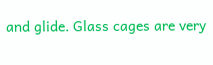and glide. Glass cages are very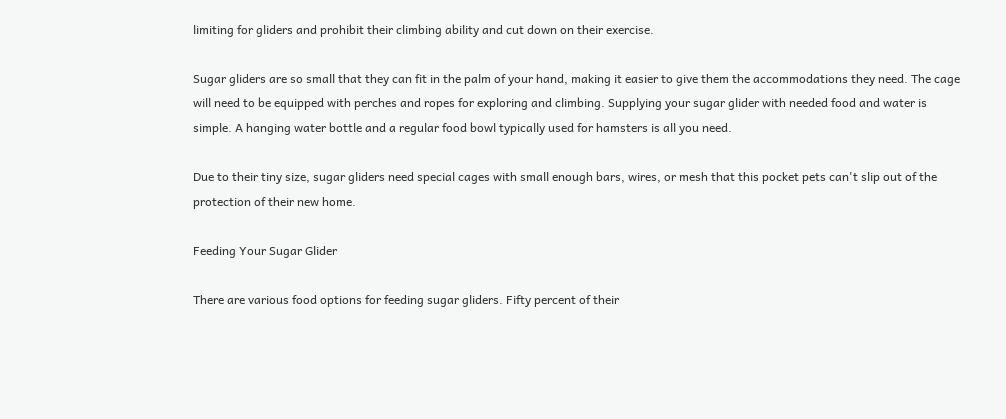limiting for gliders and prohibit their climbing ability and cut down on their exercise.

Sugar gliders are so small that they can fit in the palm of your hand, making it easier to give them the accommodations they need. The cage will need to be equipped with perches and ropes for exploring and climbing. Supplying your sugar glider with needed food and water is simple. A hanging water bottle and a regular food bowl typically used for hamsters is all you need.

Due to their tiny size, sugar gliders need special cages with small enough bars, wires, or mesh that this pocket pets can't slip out of the protection of their new home.

Feeding Your Sugar Glider

There are various food options for feeding sugar gliders. Fifty percent of their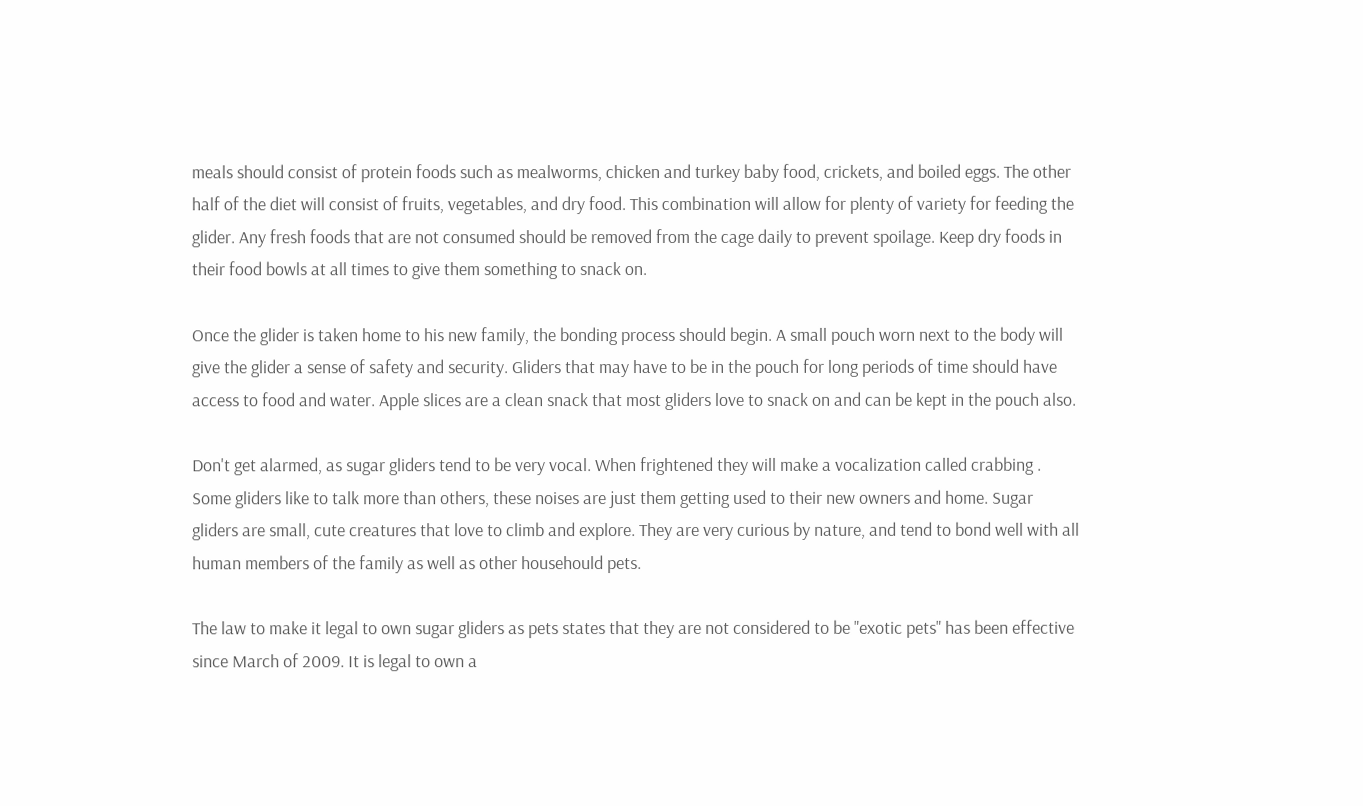meals should consist of protein foods such as mealworms, chicken and turkey baby food, crickets, and boiled eggs. The other half of the diet will consist of fruits, vegetables, and dry food. This combination will allow for plenty of variety for feeding the glider. Any fresh foods that are not consumed should be removed from the cage daily to prevent spoilage. Keep dry foods in their food bowls at all times to give them something to snack on.

Once the glider is taken home to his new family, the bonding process should begin. A small pouch worn next to the body will give the glider a sense of safety and security. Gliders that may have to be in the pouch for long periods of time should have access to food and water. Apple slices are a clean snack that most gliders love to snack on and can be kept in the pouch also.

Don't get alarmed, as sugar gliders tend to be very vocal. When frightened they will make a vocalization called crabbing . Some gliders like to talk more than others, these noises are just them getting used to their new owners and home. Sugar gliders are small, cute creatures that love to climb and explore. They are very curious by nature, and tend to bond well with all human members of the family as well as other househould pets.

The law to make it legal to own sugar gliders as pets states that they are not considered to be "exotic pets" has been effective since March of 2009. It is legal to own a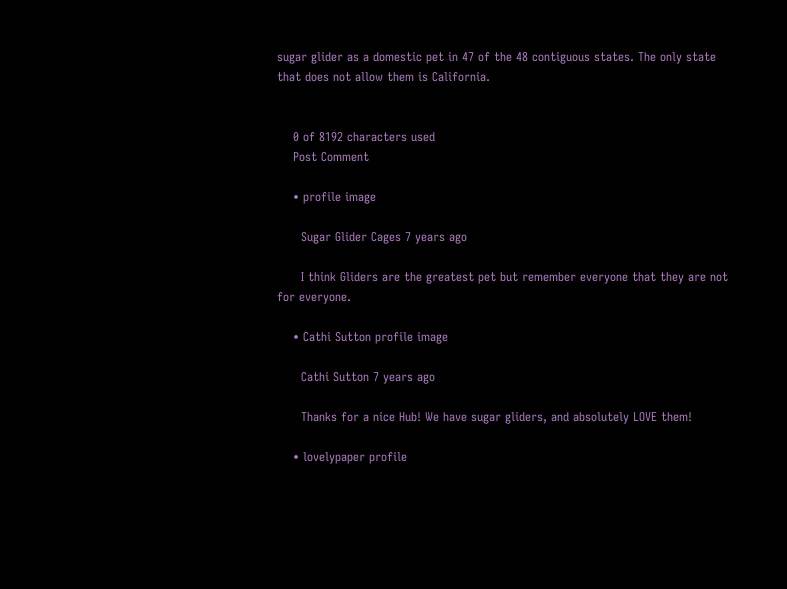sugar glider as a domestic pet in 47 of the 48 contiguous states. The only state that does not allow them is California.


    0 of 8192 characters used
    Post Comment

    • profile image

      Sugar Glider Cages 7 years ago

      I think Gliders are the greatest pet but remember everyone that they are not for everyone.

    • Cathi Sutton profile image

      Cathi Sutton 7 years ago

      Thanks for a nice Hub! We have sugar gliders, and absolutely LOVE them!

    • lovelypaper profile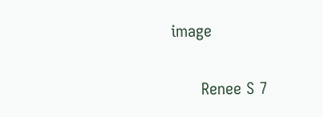image

      Renee S 7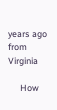years ago from Virginia

      How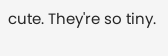cute. They're so tiny.